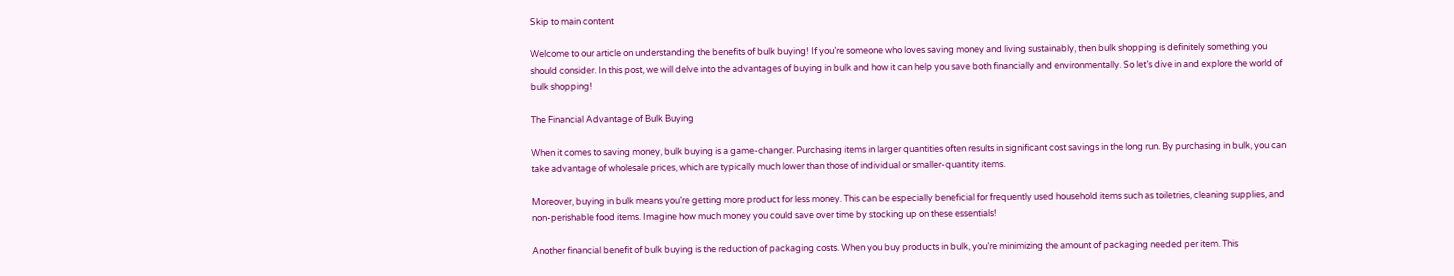Skip to main content

Welcome to our article on understanding the benefits of bulk buying! If you’re someone who loves saving money and living sustainably, then bulk shopping is definitely something you should consider. In this post, we will delve into the advantages of buying in bulk and how it can help you save both financially and environmentally. So let’s dive in and explore the world of bulk shopping!

The Financial Advantage of Bulk Buying

When it comes to saving money, bulk buying is a game-changer. Purchasing items in larger quantities often results in significant cost savings in the long run. By purchasing in bulk, you can take advantage of wholesale prices, which are typically much lower than those of individual or smaller-quantity items.

Moreover, buying in bulk means you’re getting more product for less money. This can be especially beneficial for frequently used household items such as toiletries, cleaning supplies, and non-perishable food items. Imagine how much money you could save over time by stocking up on these essentials!

Another financial benefit of bulk buying is the reduction of packaging costs. When you buy products in bulk, you’re minimizing the amount of packaging needed per item. This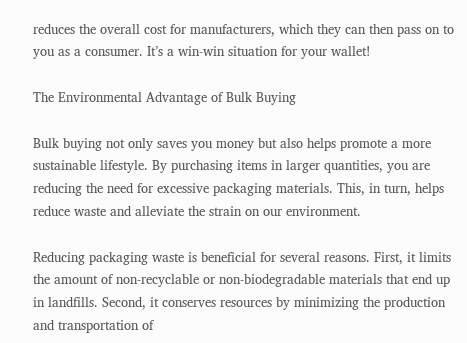reduces the overall cost for manufacturers, which they can then pass on to you as a consumer. It’s a win-win situation for your wallet!

The Environmental Advantage of Bulk Buying

Bulk buying not only saves you money but also helps promote a more sustainable lifestyle. By purchasing items in larger quantities, you are reducing the need for excessive packaging materials. This, in turn, helps reduce waste and alleviate the strain on our environment.

Reducing packaging waste is beneficial for several reasons. First, it limits the amount of non-recyclable or non-biodegradable materials that end up in landfills. Second, it conserves resources by minimizing the production and transportation of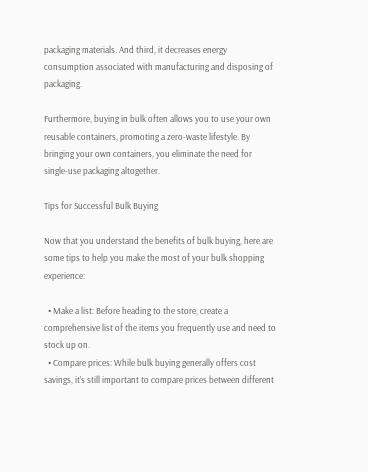packaging materials. And third, it decreases energy consumption associated with manufacturing and disposing of packaging.

Furthermore, buying in bulk often allows you to use your own reusable containers, promoting a zero-waste lifestyle. By bringing your own containers, you eliminate the need for single-use packaging altogether.

Tips for Successful Bulk Buying

Now that you understand the benefits of bulk buying, here are some tips to help you make the most of your bulk shopping experience:

  • Make a list: Before heading to the store, create a comprehensive list of the items you frequently use and need to stock up on.
  • Compare prices: While bulk buying generally offers cost savings, it’s still important to compare prices between different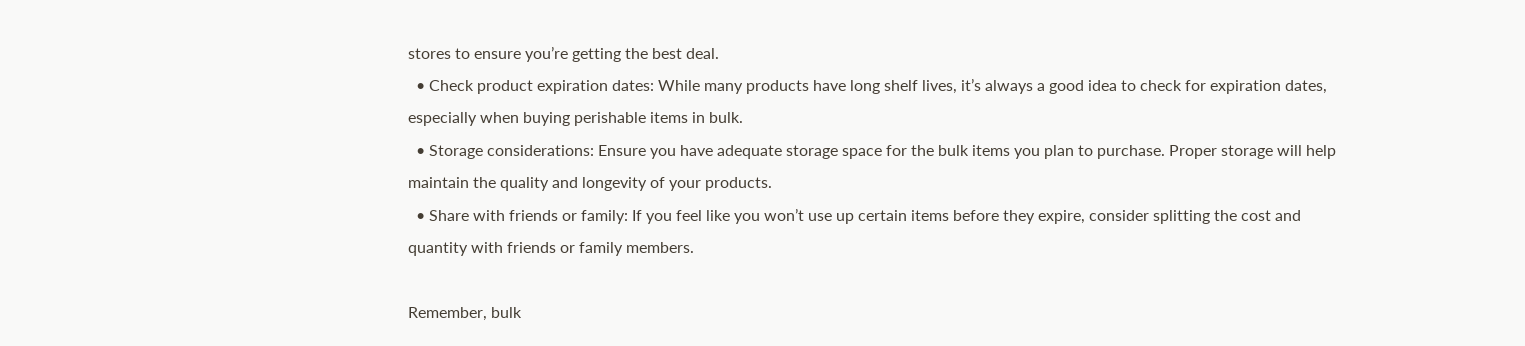stores to ensure you’re getting the best deal.
  • Check product expiration dates: While many products have long shelf lives, it’s always a good idea to check for expiration dates, especially when buying perishable items in bulk.
  • Storage considerations: Ensure you have adequate storage space for the bulk items you plan to purchase. Proper storage will help maintain the quality and longevity of your products.
  • Share with friends or family: If you feel like you won’t use up certain items before they expire, consider splitting the cost and quantity with friends or family members.

Remember, bulk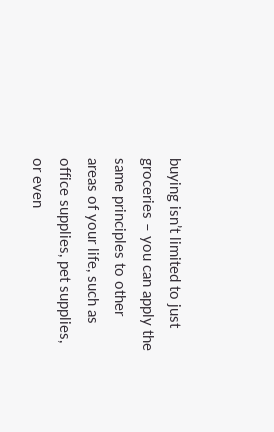buying isn’t limited to just groceries – you can apply the same principles to other areas of your life, such as office supplies, pet supplies, or even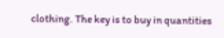clothing. The key is to buy in quantities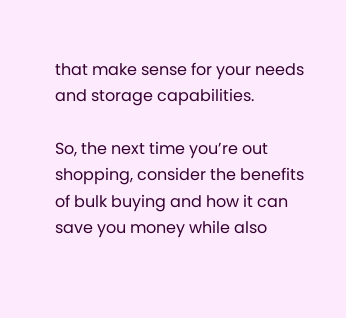that make sense for your needs and storage capabilities.

So, the next time you’re out shopping, consider the benefits of bulk buying and how it can save you money while also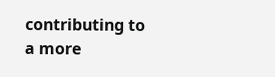contributing to a more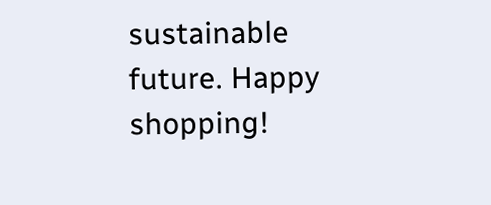sustainable future. Happy shopping!